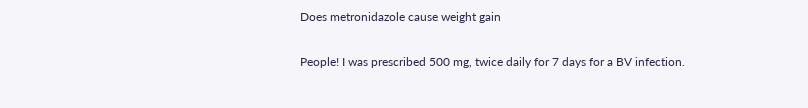Does metronidazole cause weight gain

People! I was prescribed 500 mg, twice daily for 7 days for a BV infection.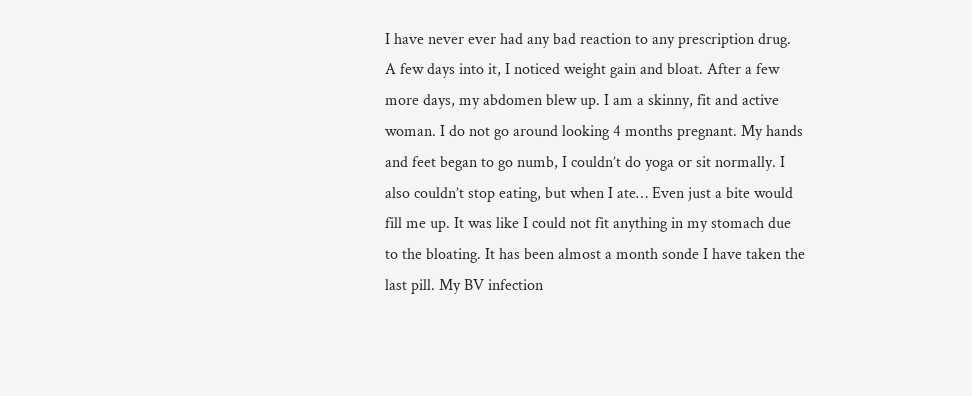I have never ever had any bad reaction to any prescription drug. A few days into it, I noticed weight gain and bloat. After a few more days, my abdomen blew up. I am a skinny, fit and active woman. I do not go around looking 4 months pregnant. My hands and feet began to go numb, I couldn’t do yoga or sit normally. I also couldn’t stop eating, but when I ate… Even just a bite would fill me up. It was like I could not fit anything in my stomach due to the bloating. It has been almost a month sonde I have taken the last pill. My BV infection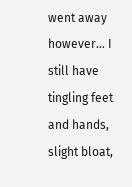went away however… I still have tingling feet and hands, slight bloat,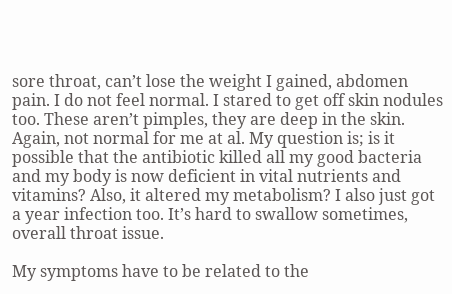sore throat, can’t lose the weight I gained, abdomen pain. I do not feel normal. I stared to get off skin nodules too. These aren’t pimples, they are deep in the skin. Again, not normal for me at al. My question is; is it possible that the antibiotic killed all my good bacteria and my body is now deficient in vital nutrients and vitamins? Also, it altered my metabolism? I also just got a year infection too. It’s hard to swallow sometimes, overall throat issue.

My symptoms have to be related to the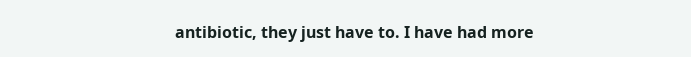antibiotic, they just have to. I have had more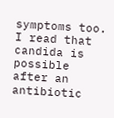symptoms too. I read that candida is possible after an antibiotic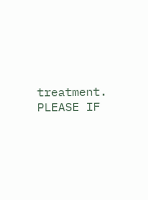treatment. PLEASE IF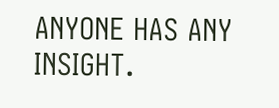ANYONE HAS ANY INSIGHT.